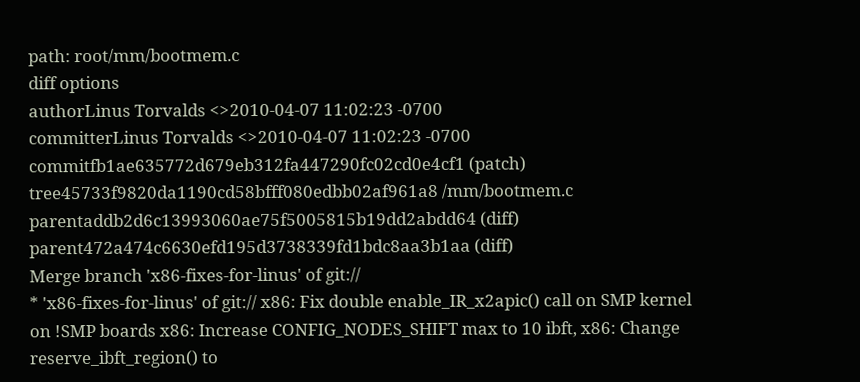path: root/mm/bootmem.c
diff options
authorLinus Torvalds <>2010-04-07 11:02:23 -0700
committerLinus Torvalds <>2010-04-07 11:02:23 -0700
commitfb1ae635772d679eb312fa447290fc02cd0e4cf1 (patch)
tree45733f9820da1190cd58bfff080edbb02af961a8 /mm/bootmem.c
parentaddb2d6c13993060ae75f5005815b19dd2abdd64 (diff)
parent472a474c6630efd195d3738339fd1bdc8aa3b1aa (diff)
Merge branch 'x86-fixes-for-linus' of git://
* 'x86-fixes-for-linus' of git:// x86: Fix double enable_IR_x2apic() call on SMP kernel on !SMP boards x86: Increase CONFIG_NODES_SHIFT max to 10 ibft, x86: Change reserve_ibft_region() to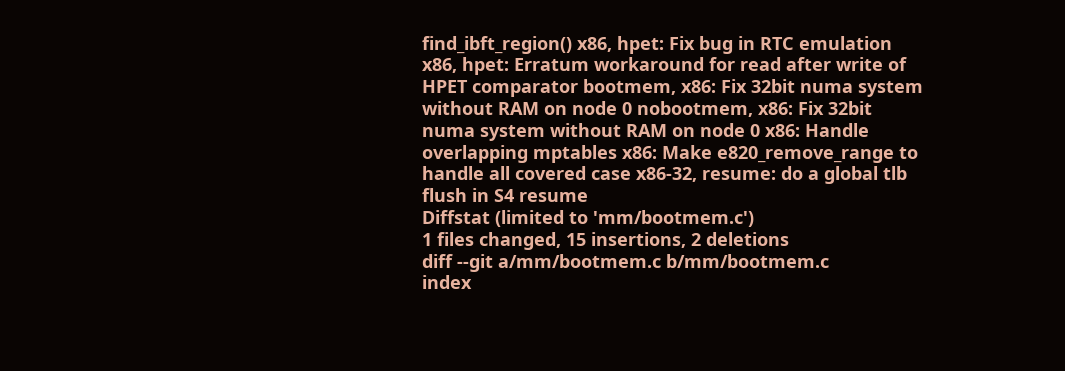find_ibft_region() x86, hpet: Fix bug in RTC emulation x86, hpet: Erratum workaround for read after write of HPET comparator bootmem, x86: Fix 32bit numa system without RAM on node 0 nobootmem, x86: Fix 32bit numa system without RAM on node 0 x86: Handle overlapping mptables x86: Make e820_remove_range to handle all covered case x86-32, resume: do a global tlb flush in S4 resume
Diffstat (limited to 'mm/bootmem.c')
1 files changed, 15 insertions, 2 deletions
diff --git a/mm/bootmem.c b/mm/bootmem.c
index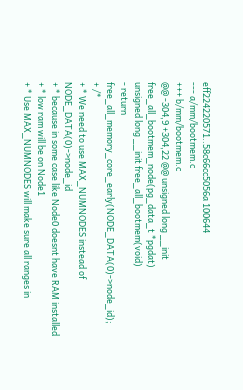eff224220571..58c66cc5056a 100644
--- a/mm/bootmem.c
+++ b/mm/bootmem.c
@@ -304,9 +304,22 @@ unsigned long __init free_all_bootmem_node(pg_data_t *pgdat)
unsigned long __init free_all_bootmem(void)
- return free_all_memory_core_early(NODE_DATA(0)->node_id);
+ /*
+ * We need to use MAX_NUMNODES instead of NODE_DATA(0)->node_id
+ * because in some case like Node0 doesnt have RAM installed
+ * low ram will be on Node1
+ * Use MAX_NUMNODES will make sure all ranges in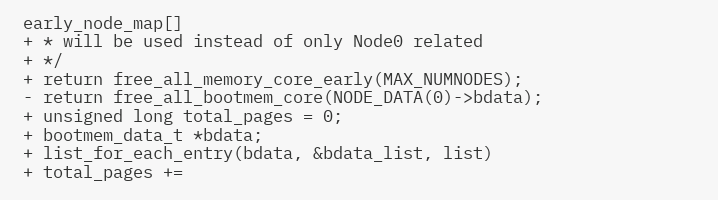early_node_map[]
+ * will be used instead of only Node0 related
+ */
+ return free_all_memory_core_early(MAX_NUMNODES);
- return free_all_bootmem_core(NODE_DATA(0)->bdata);
+ unsigned long total_pages = 0;
+ bootmem_data_t *bdata;
+ list_for_each_entry(bdata, &bdata_list, list)
+ total_pages +=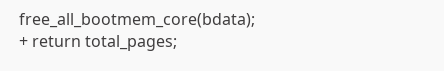free_all_bootmem_core(bdata);
+ return total_pages;